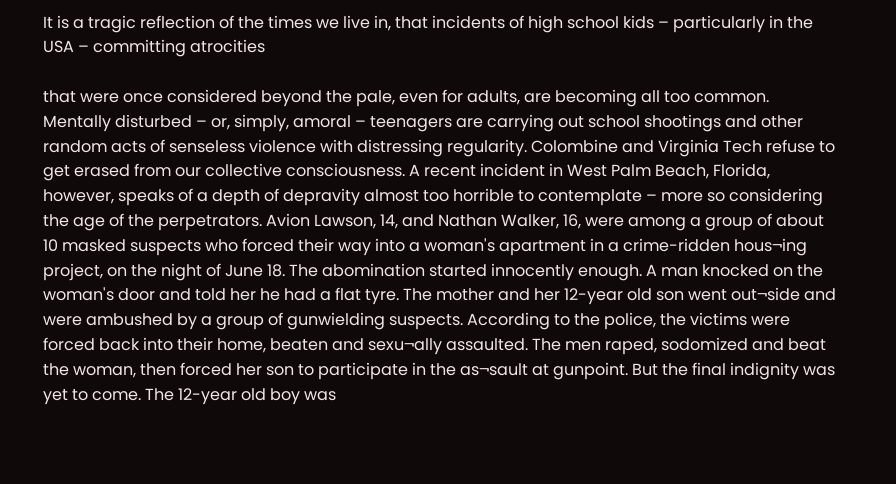It is a tragic reflection of the times we live in, that incidents of high school kids – particularly in the USA – committing atrocities

that were once considered beyond the pale, even for adults, are becoming all too common. Mentally disturbed – or, simply, amoral – teenagers are carrying out school shootings and other random acts of senseless violence with distressing regularity. Colombine and Virginia Tech refuse to get erased from our collective consciousness. A recent incident in West Palm Beach, Florida, however, speaks of a depth of depravity almost too horrible to contemplate – more so considering the age of the perpetrators. Avion Lawson, 14, and Nathan Walker, 16, were among a group of about 10 masked suspects who forced their way into a woman's apartment in a crime-ridden hous¬ing project, on the night of June 18. The abomination started innocently enough. A man knocked on the woman's door and told her he had a flat tyre. The mother and her 12-year old son went out¬side and were ambushed by a group of gunwielding suspects. According to the police, the victims were forced back into their home, beaten and sexu¬ally assaulted. The men raped, sodomized and beat the woman, then forced her son to participate in the as¬sault at gunpoint. But the final indignity was yet to come. The 12-year old boy was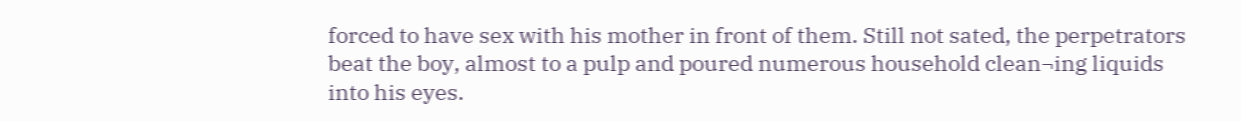forced to have sex with his mother in front of them. Still not sated, the perpetrators beat the boy, almost to a pulp and poured numerous household clean¬ing liquids into his eyes.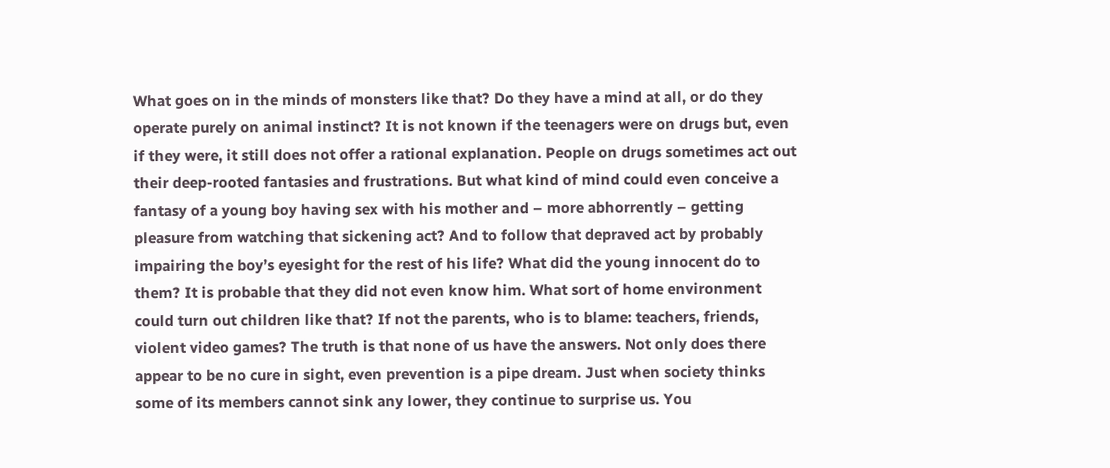What goes on in the minds of monsters like that? Do they have a mind at all, or do they operate purely on animal instinct? It is not known if the teenagers were on drugs but, even if they were, it still does not offer a rational explanation. People on drugs sometimes act out their deep-rooted fantasies and frustrations. But what kind of mind could even conceive a fantasy of a young boy having sex with his mother and – more abhorrently – getting pleasure from watching that sickening act? And to follow that depraved act by probably impairing the boy’s eyesight for the rest of his life? What did the young innocent do to them? It is probable that they did not even know him. What sort of home environment could turn out children like that? If not the parents, who is to blame: teachers, friends, violent video games? The truth is that none of us have the answers. Not only does there appear to be no cure in sight, even prevention is a pipe dream. Just when society thinks some of its members cannot sink any lower, they continue to surprise us. You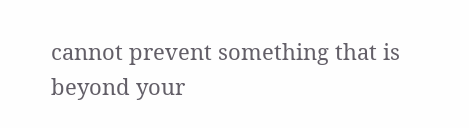cannot prevent something that is beyond your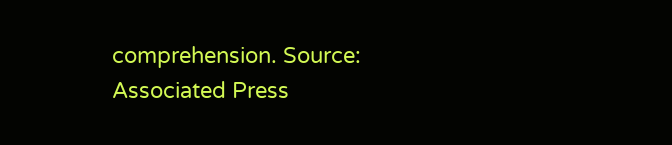comprehension. Source: Associated Press